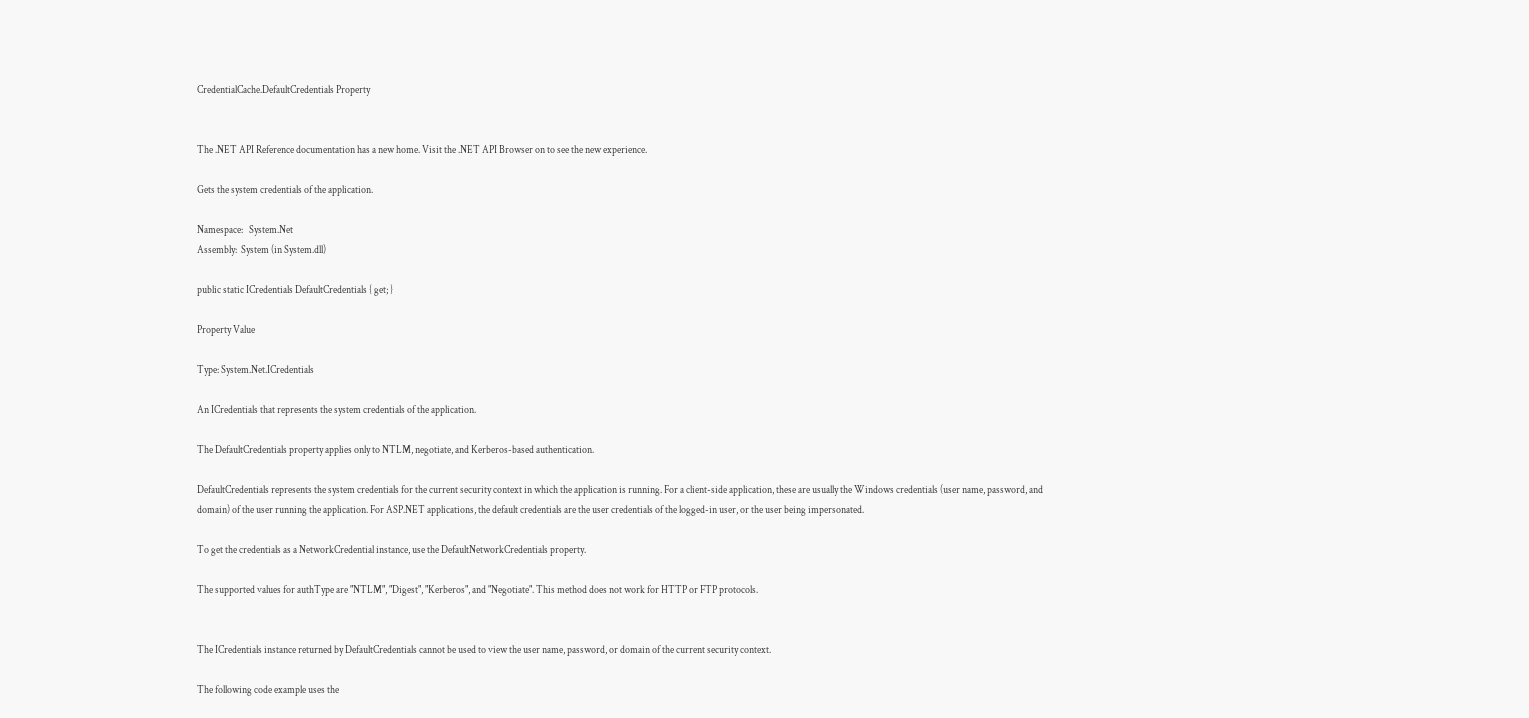CredentialCache.DefaultCredentials Property


The .NET API Reference documentation has a new home. Visit the .NET API Browser on to see the new experience.

Gets the system credentials of the application.

Namespace:   System.Net
Assembly:  System (in System.dll)

public static ICredentials DefaultCredentials { get; }

Property Value

Type: System.Net.ICredentials

An ICredentials that represents the system credentials of the application.

The DefaultCredentials property applies only to NTLM, negotiate, and Kerberos-based authentication.

DefaultCredentials represents the system credentials for the current security context in which the application is running. For a client-side application, these are usually the Windows credentials (user name, password, and domain) of the user running the application. For ASP.NET applications, the default credentials are the user credentials of the logged-in user, or the user being impersonated.

To get the credentials as a NetworkCredential instance, use the DefaultNetworkCredentials property.

The supported values for authType are "NTLM", "Digest", "Kerberos", and "Negotiate". This method does not work for HTTP or FTP protocols.


The ICredentials instance returned by DefaultCredentials cannot be used to view the user name, password, or domain of the current security context.

The following code example uses the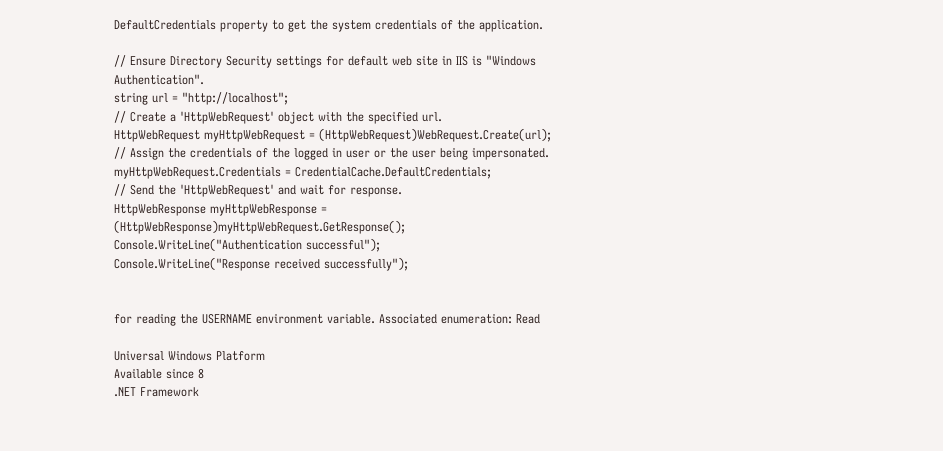DefaultCredentials property to get the system credentials of the application.

// Ensure Directory Security settings for default web site in IIS is "Windows Authentication".
string url = "http://localhost";
// Create a 'HttpWebRequest' object with the specified url.
HttpWebRequest myHttpWebRequest = (HttpWebRequest)WebRequest.Create(url);
// Assign the credentials of the logged in user or the user being impersonated.
myHttpWebRequest.Credentials = CredentialCache.DefaultCredentials;
// Send the 'HttpWebRequest' and wait for response.
HttpWebResponse myHttpWebResponse = (HttpWebResponse)myHttpWebRequest.GetResponse();
Console.WriteLine("Authentication successful");
Console.WriteLine("Response received successfully");


for reading the USERNAME environment variable. Associated enumeration: Read

Universal Windows Platform
Available since 8
.NET Framework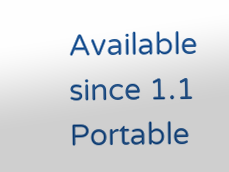Available since 1.1
Portable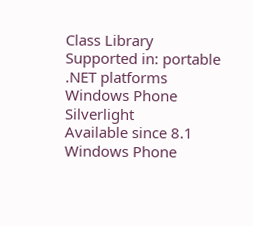Class Library
Supported in: portable .NET platforms
Windows Phone Silverlight
Available since 8.1
Windows Phone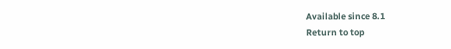Available since 8.1
Return to top